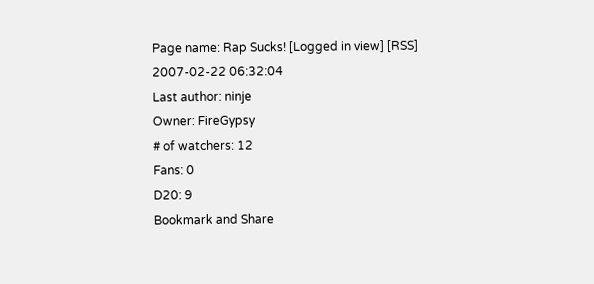Page name: Rap Sucks! [Logged in view] [RSS]
2007-02-22 06:32:04
Last author: ninje
Owner: FireGypsy
# of watchers: 12
Fans: 0
D20: 9
Bookmark and Share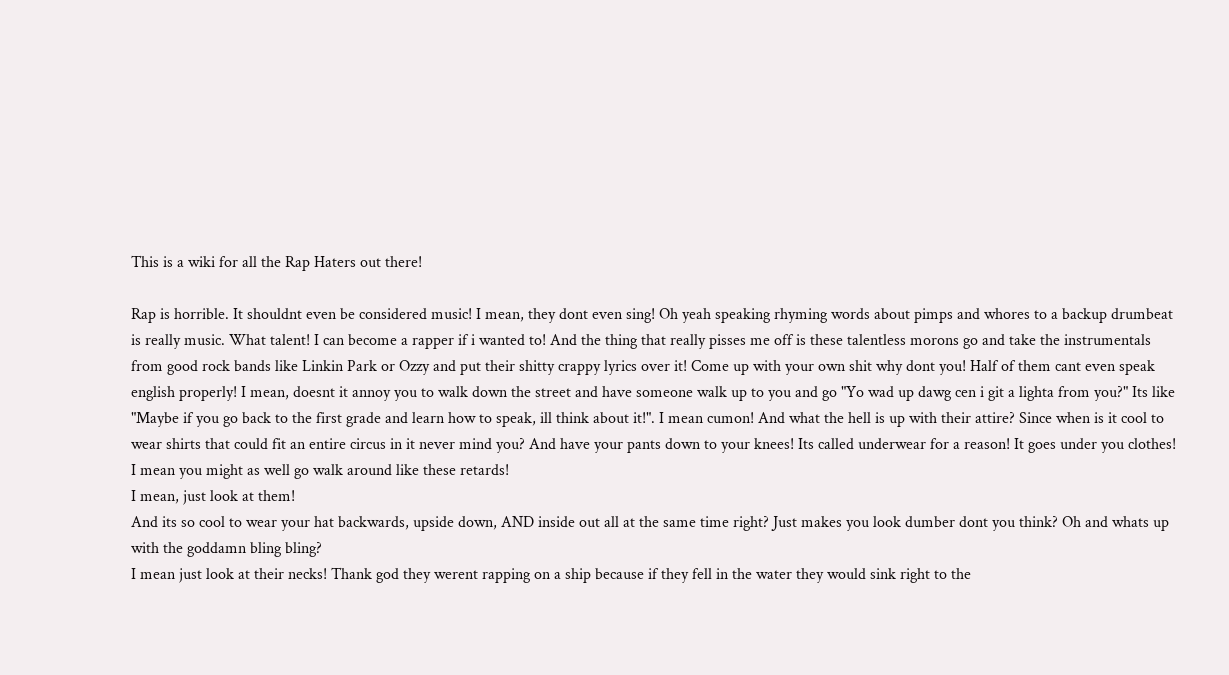This is a wiki for all the Rap Haters out there!

Rap is horrible. It shouldnt even be considered music! I mean, they dont even sing! Oh yeah speaking rhyming words about pimps and whores to a backup drumbeat is really music. What talent! I can become a rapper if i wanted to! And the thing that really pisses me off is these talentless morons go and take the instrumentals from good rock bands like Linkin Park or Ozzy and put their shitty crappy lyrics over it! Come up with your own shit why dont you! Half of them cant even speak english properly! I mean, doesnt it annoy you to walk down the street and have someone walk up to you and go "Yo wad up dawg cen i git a lighta from you?" Its like "Maybe if you go back to the first grade and learn how to speak, ill think about it!". I mean cumon! And what the hell is up with their attire? Since when is it cool to wear shirts that could fit an entire circus in it never mind you? And have your pants down to your knees! Its called underwear for a reason! It goes under you clothes! I mean you might as well go walk around like these retards!
I mean, just look at them!
And its so cool to wear your hat backwards, upside down, AND inside out all at the same time right? Just makes you look dumber dont you think? Oh and whats up with the goddamn bling bling?
I mean just look at their necks! Thank god they werent rapping on a ship because if they fell in the water they would sink right to the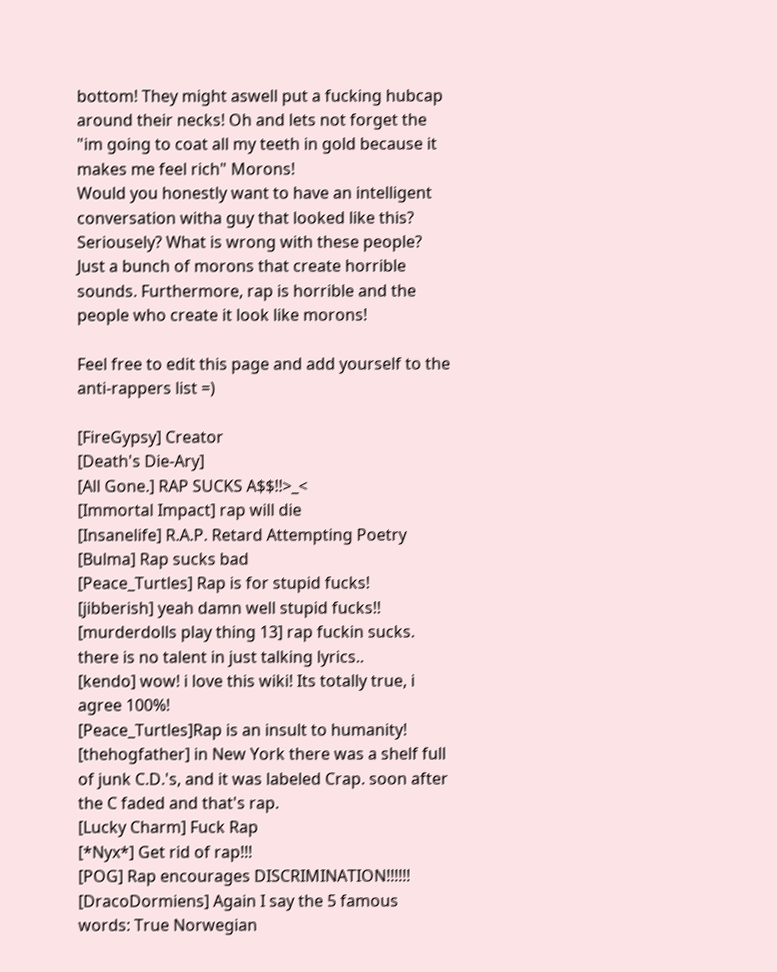bottom! They might aswell put a fucking hubcap around their necks! Oh and lets not forget the "im going to coat all my teeth in gold because it makes me feel rich" Morons!
Would you honestly want to have an intelligent conversation witha guy that looked like this?
Seriousely? What is wrong with these people? Just a bunch of morons that create horrible sounds. Furthermore, rap is horrible and the people who create it look like morons!

Feel free to edit this page and add yourself to the anti-rappers list =)

[FireGypsy] Creator
[Death's Die-Ary]
[All Gone.] RAP SUCKS A$$!!>_<
[Immortal Impact] rap will die
[Insanelife] R.A.P. Retard Attempting Poetry
[Bulma] Rap sucks bad
[Peace_Turtles] Rap is for stupid fucks!
[jibberish] yeah damn well stupid fucks!!
[murderdolls play thing 13] rap fuckin sucks. there is no talent in just talking lyrics..
[kendo] wow! i love this wiki! Its totally true, i agree 100%!
[Peace_Turtles]Rap is an insult to humanity!
[thehogfather] in New York there was a shelf full of junk C.D.'s, and it was labeled Crap. soon after the C faded and that's rap.
[Lucky Charm] Fuck Rap
[*Nyx*] Get rid of rap!!!
[POG] Rap encourages DISCRIMINATION!!!!!!
[DracoDormiens] Again I say the 5 famous words: True Norwegian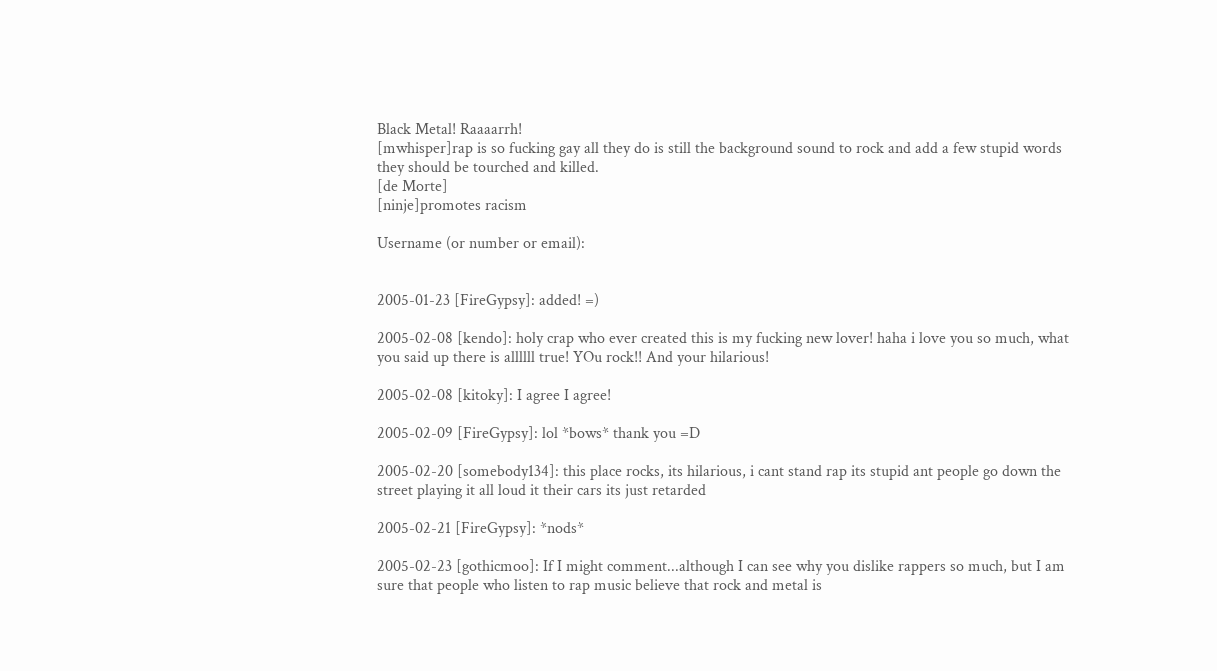Black Metal! Raaaarrh!
[mwhisper]rap is so fucking gay all they do is still the background sound to rock and add a few stupid words they should be tourched and killed.
[de Morte]
[ninje]promotes racism

Username (or number or email):


2005-01-23 [FireGypsy]: added! =)

2005-02-08 [kendo]: holy crap who ever created this is my fucking new lover! haha i love you so much, what you said up there is allllll true! YOu rock!! And your hilarious!

2005-02-08 [kitoky]: I agree I agree!

2005-02-09 [FireGypsy]: lol *bows* thank you =D

2005-02-20 [somebody134]: this place rocks, its hilarious, i cant stand rap its stupid ant people go down the street playing it all loud it their cars its just retarded

2005-02-21 [FireGypsy]: *nods*

2005-02-23 [gothicmoo]: If I might comment...although I can see why you dislike rappers so much, but I am sure that people who listen to rap music believe that rock and metal is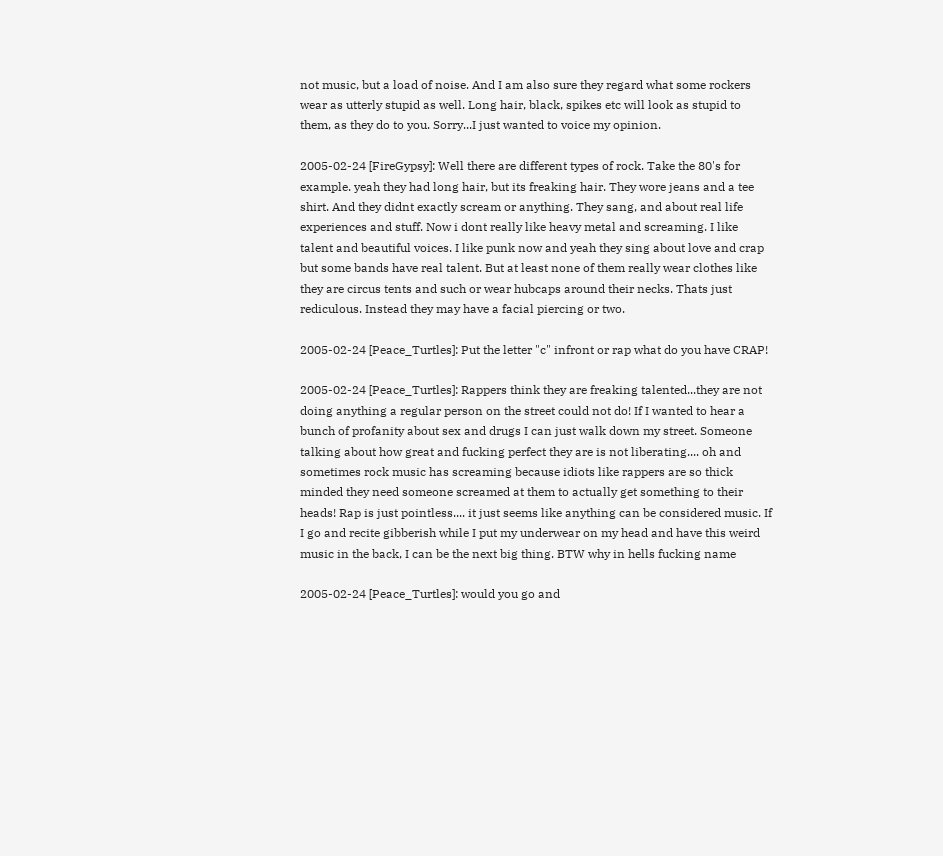not music, but a load of noise. And I am also sure they regard what some rockers wear as utterly stupid as well. Long hair, black, spikes etc will look as stupid to them, as they do to you. Sorry...I just wanted to voice my opinion.

2005-02-24 [FireGypsy]: Well there are different types of rock. Take the 80's for example. yeah they had long hair, but its freaking hair. They wore jeans and a tee shirt. And they didnt exactly scream or anything. They sang, and about real life experiences and stuff. Now i dont really like heavy metal and screaming. I like talent and beautiful voices. I like punk now and yeah they sing about love and crap but some bands have real talent. But at least none of them really wear clothes like they are circus tents and such or wear hubcaps around their necks. Thats just rediculous. Instead they may have a facial piercing or two.

2005-02-24 [Peace_Turtles]: Put the letter "c" infront or rap what do you have CRAP!

2005-02-24 [Peace_Turtles]: Rappers think they are freaking talented...they are not doing anything a regular person on the street could not do! If I wanted to hear a bunch of profanity about sex and drugs I can just walk down my street. Someone talking about how great and fucking perfect they are is not liberating.... oh and sometimes rock music has screaming because idiots like rappers are so thick minded they need someone screamed at them to actually get something to their heads! Rap is just pointless.... it just seems like anything can be considered music. If I go and recite gibberish while I put my underwear on my head and have this weird music in the back, I can be the next big thing. BTW why in hells fucking name

2005-02-24 [Peace_Turtles]: would you go and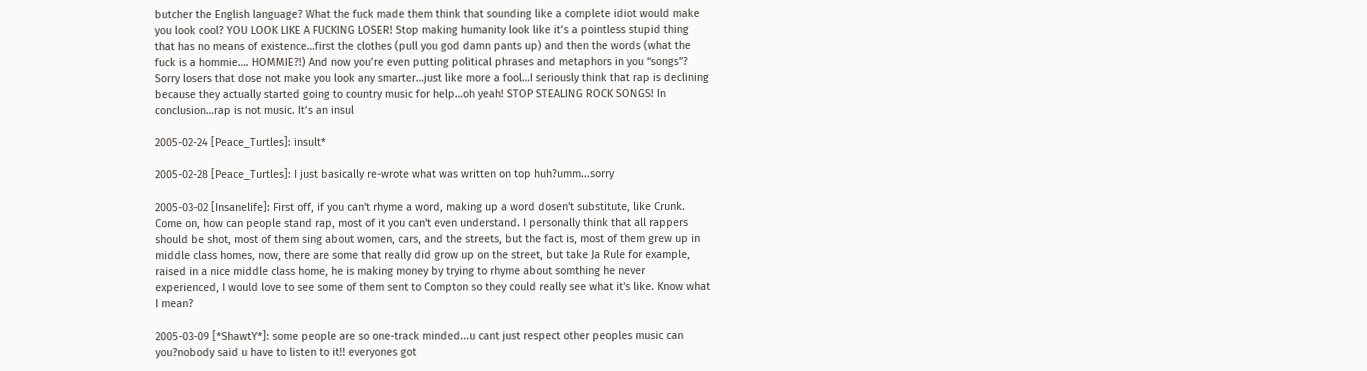butcher the English language? What the fuck made them think that sounding like a complete idiot would make you look cool? YOU LOOK LIKE A FUCKING LOSER! Stop making humanity look like it’s a pointless stupid thing that has no means of existence…first the clothes (pull you god damn pants up) and then the words (what the fuck is a hommie…. HOMMIE?!) And now you’re even putting political phrases and metaphors in you “songs”? Sorry losers that dose not make you look any smarter…just like more a fool…I seriously think that rap is declining because they actually started going to country music for help…oh yeah! STOP STEALING ROCK SONGS! In conclusion…rap is not music. It’s an insul

2005-02-24 [Peace_Turtles]: insult*

2005-02-28 [Peace_Turtles]: I just basically re-wrote what was written on top huh?umm...sorry

2005-03-02 [Insanelife]: First off, if you can't rhyme a word, making up a word dosen't substitute, like Crunk. Come on, how can people stand rap, most of it you can't even understand. I personally think that all rappers should be shot, most of them sing about women, cars, and the streets, but the fact is, most of them grew up in middle class homes, now, there are some that really did grow up on the street, but take Ja Rule for example, raised in a nice middle class home, he is making money by trying to rhyme about somthing he never experienced, I would love to see some of them sent to Compton so they could really see what it's like. Know what I mean?

2005-03-09 [*ShawtY*]: some people are so one-track minded...u cant just respect other peoples music can you?nobody said u have to listen to it!! everyones got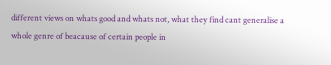different views on whats good and whats not, what they find cant generalise a whole genre of beacause of certain people in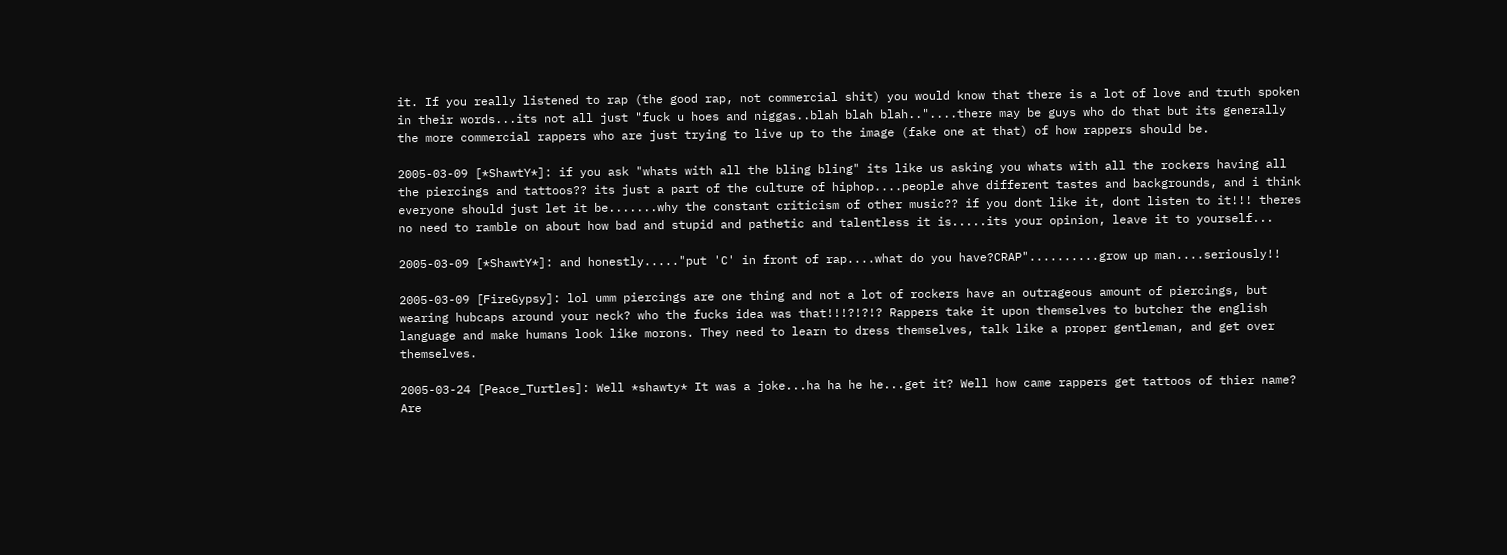it. If you really listened to rap (the good rap, not commercial shit) you would know that there is a lot of love and truth spoken in their words...its not all just "fuck u hoes and niggas..blah blah blah.."....there may be guys who do that but its generally the more commercial rappers who are just trying to live up to the image (fake one at that) of how rappers should be.

2005-03-09 [*ShawtY*]: if you ask "whats with all the bling bling" its like us asking you whats with all the rockers having all the piercings and tattoos?? its just a part of the culture of hiphop....people ahve different tastes and backgrounds, and i think everyone should just let it be.......why the constant criticism of other music?? if you dont like it, dont listen to it!!! theres no need to ramble on about how bad and stupid and pathetic and talentless it is.....its your opinion, leave it to yourself...

2005-03-09 [*ShawtY*]: and honestly....."put 'C' in front of rap....what do you have?CRAP"..........grow up man....seriously!!

2005-03-09 [FireGypsy]: lol umm piercings are one thing and not a lot of rockers have an outrageous amount of piercings, but wearing hubcaps around your neck? who the fucks idea was that!!!?!?!? Rappers take it upon themselves to butcher the english language and make humans look like morons. They need to learn to dress themselves, talk like a proper gentleman, and get over themselves.

2005-03-24 [Peace_Turtles]: Well *shawty* It was a joke...ha ha he he...get it? Well how came rappers get tattoos of thier name? Are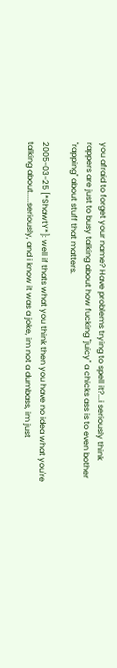you afraid to forget your name? Have problems trying to spell it?...i seriously think rappers are just to busy talking about how fucking "juicy" a chicks ass is to even bother "rapping" about stuff that matters.

2005-03-25 [*ShawtY*]: well if thats what you think then you have no idea what you're talking about.....seriously, and i know it was a joke, im not a dumbass, im just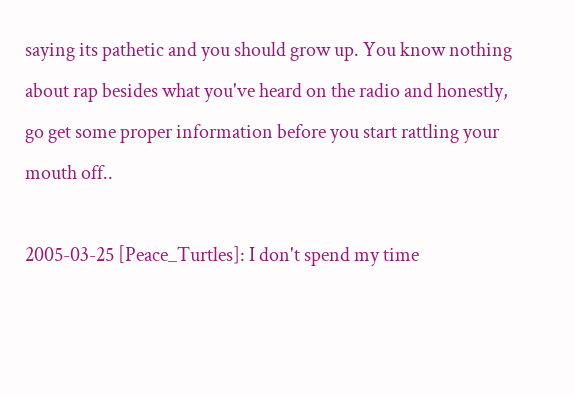saying its pathetic and you should grow up. You know nothing about rap besides what you've heard on the radio and honestly, go get some proper information before you start rattling your mouth off..

2005-03-25 [Peace_Turtles]: I don't spend my time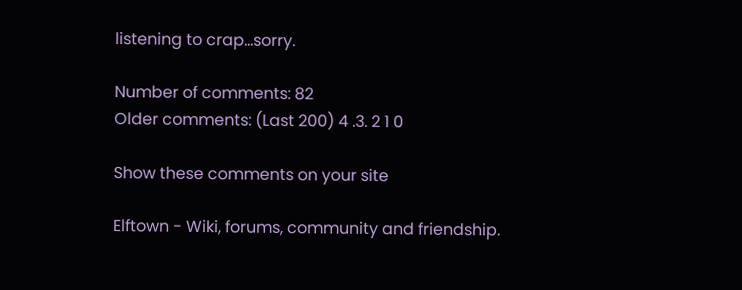listening to crap...sorry.

Number of comments: 82
Older comments: (Last 200) 4 .3. 2 1 0

Show these comments on your site

Elftown - Wiki, forums, community and friendship.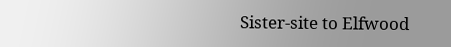Sister-site to Elfwood